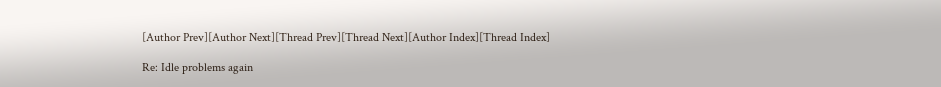[Author Prev][Author Next][Thread Prev][Thread Next][Author Index][Thread Index]

Re: Idle problems again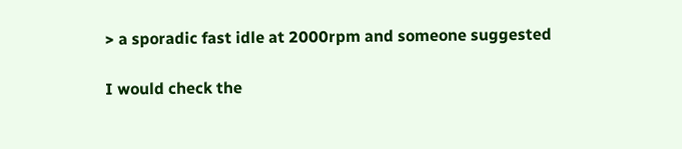> a sporadic fast idle at 2000rpm and someone suggested

I would check the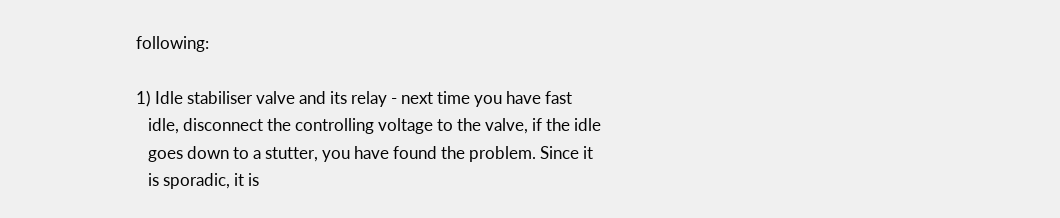following:

1) Idle stabiliser valve and its relay - next time you have fast
   idle, disconnect the controlling voltage to the valve, if the idle
   goes down to a stutter, you have found the problem. Since it
   is sporadic, it is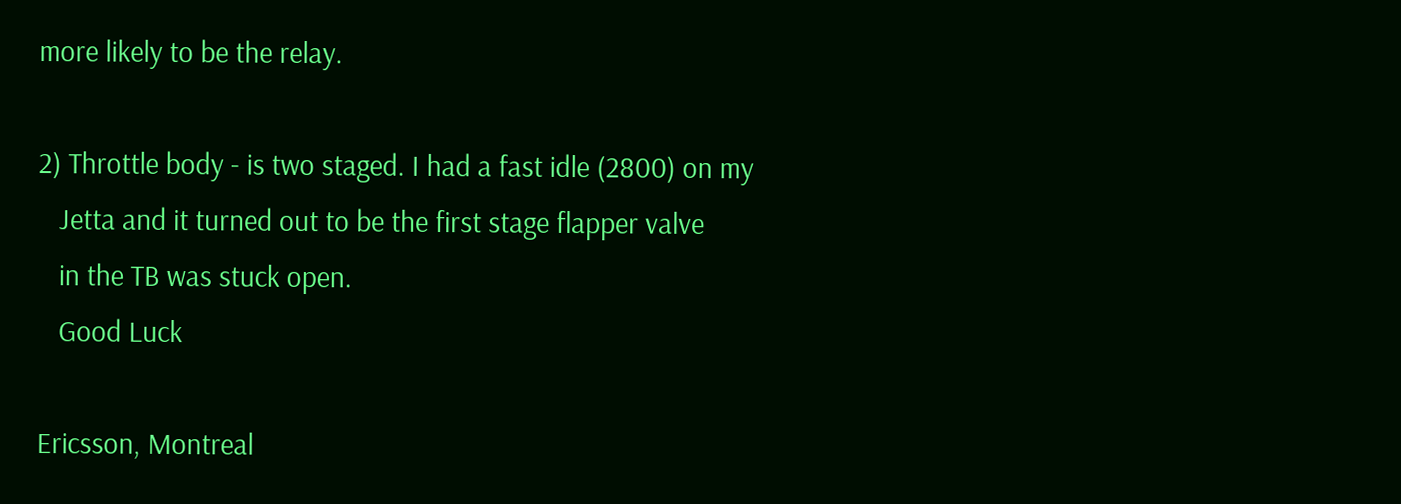more likely to be the relay.

2) Throttle body - is two staged. I had a fast idle (2800) on my
   Jetta and it turned out to be the first stage flapper valve
   in the TB was stuck open.
   Good Luck

Ericsson, Montreal